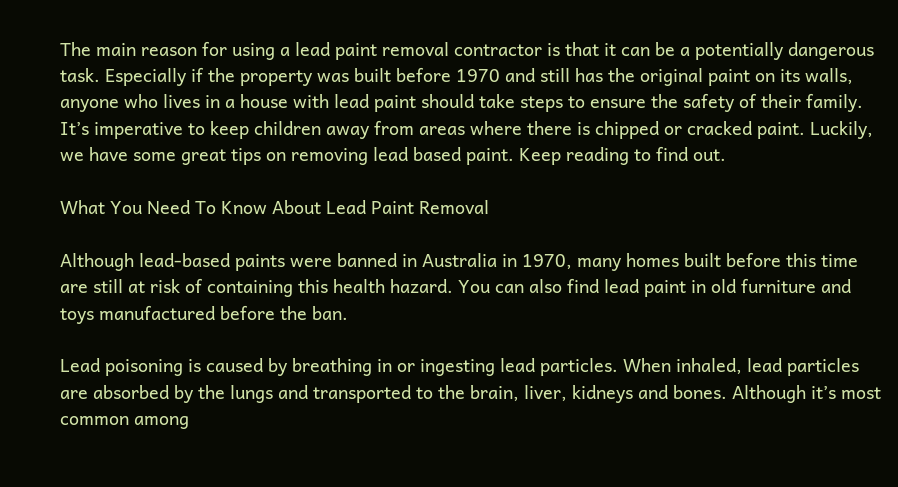The main reason for using a lead paint removal contractor is that it can be a potentially dangerous task. Especially if the property was built before 1970 and still has the original paint on its walls, anyone who lives in a house with lead paint should take steps to ensure the safety of their family. It’s imperative to keep children away from areas where there is chipped or cracked paint. Luckily, we have some great tips on removing lead based paint. Keep reading to find out.

What You Need To Know About Lead Paint Removal

Although lead-based paints were banned in Australia in 1970, many homes built before this time are still at risk of containing this health hazard. You can also find lead paint in old furniture and toys manufactured before the ban.

Lead poisoning is caused by breathing in or ingesting lead particles. When inhaled, lead particles are absorbed by the lungs and transported to the brain, liver, kidneys and bones. Although it’s most common among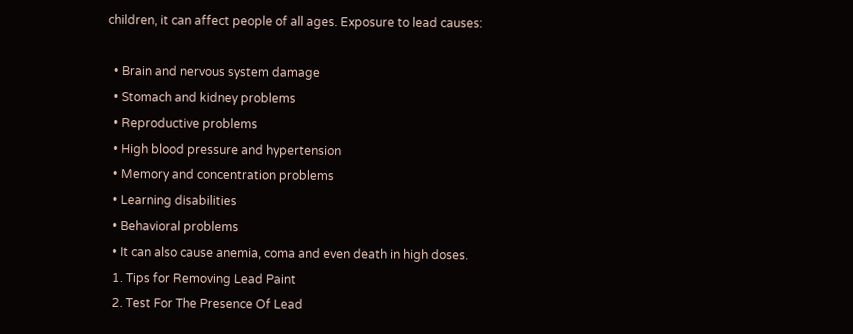children, it can affect people of all ages. Exposure to lead causes:

  • Brain and nervous system damage
  • Stomach and kidney problems
  • Reproductive problems
  • High blood pressure and hypertension
  • Memory and concentration problems
  • Learning disabilities
  • Behavioral problems
  • It can also cause anemia, coma and even death in high doses.
  1. Tips for Removing Lead Paint
  2. Test For The Presence Of Lead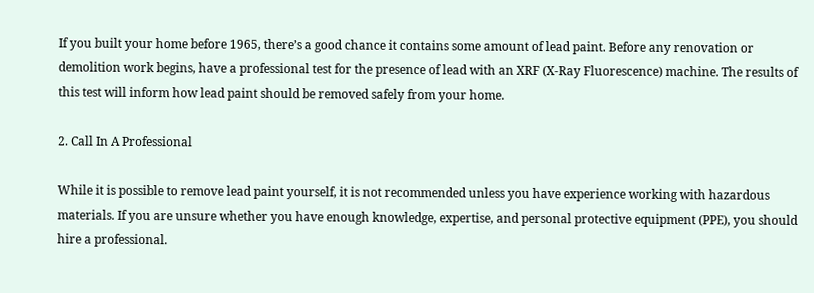If you built your home before 1965, there’s a good chance it contains some amount of lead paint. Before any renovation or demolition work begins, have a professional test for the presence of lead with an XRF (X-Ray Fluorescence) machine. The results of this test will inform how lead paint should be removed safely from your home.

2. Call In A Professional

While it is possible to remove lead paint yourself, it is not recommended unless you have experience working with hazardous materials. If you are unsure whether you have enough knowledge, expertise, and personal protective equipment (PPE), you should hire a professional.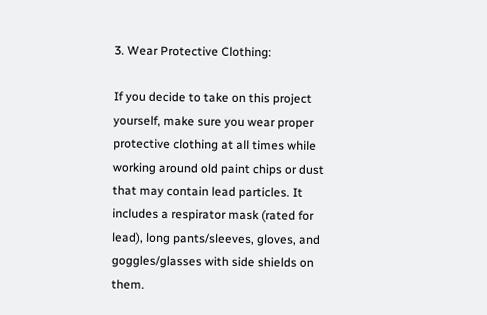3. Wear Protective Clothing:

If you decide to take on this project yourself, make sure you wear proper protective clothing at all times while working around old paint chips or dust that may contain lead particles. It includes a respirator mask (rated for lead), long pants/sleeves, gloves, and goggles/glasses with side shields on them.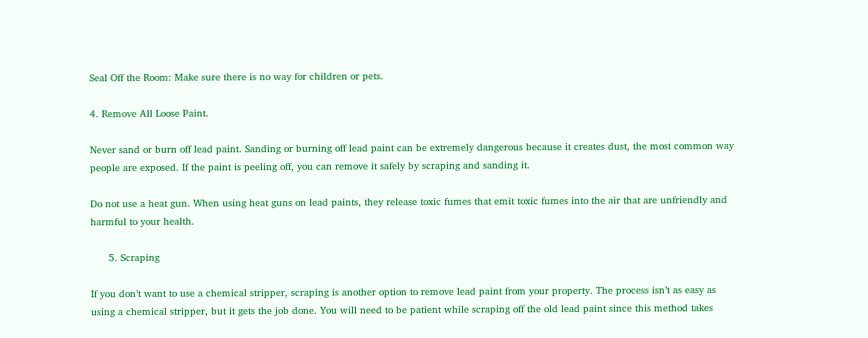Seal Off the Room: Make sure there is no way for children or pets.

4. Remove All Loose Paint.

Never sand or burn off lead paint. Sanding or burning off lead paint can be extremely dangerous because it creates dust, the most common way people are exposed. If the paint is peeling off, you can remove it safely by scraping and sanding it.

Do not use a heat gun. When using heat guns on lead paints, they release toxic fumes that emit toxic fumes into the air that are unfriendly and harmful to your health.

      5. Scraping

If you don’t want to use a chemical stripper, scraping is another option to remove lead paint from your property. The process isn’t as easy as using a chemical stripper, but it gets the job done. You will need to be patient while scraping off the old lead paint since this method takes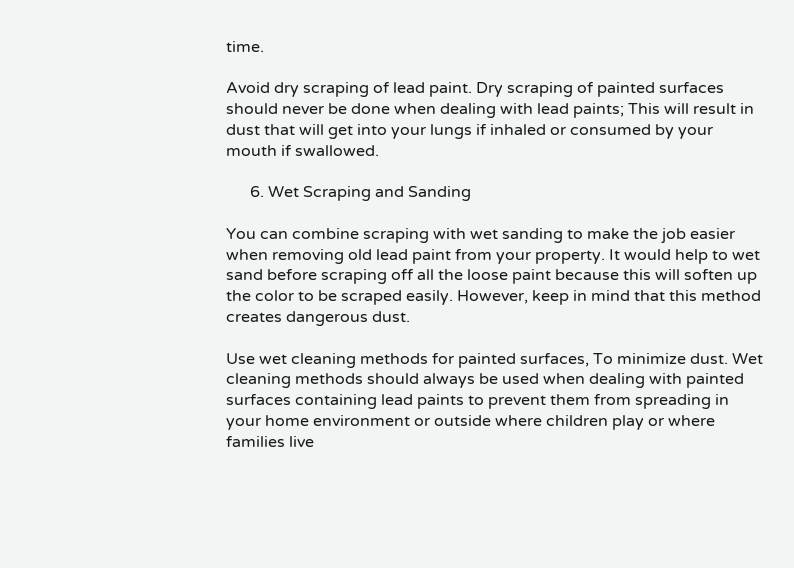time.

Avoid dry scraping of lead paint. Dry scraping of painted surfaces should never be done when dealing with lead paints; This will result in dust that will get into your lungs if inhaled or consumed by your mouth if swallowed.

      6. Wet Scraping and Sanding

You can combine scraping with wet sanding to make the job easier when removing old lead paint from your property. It would help to wet sand before scraping off all the loose paint because this will soften up the color to be scraped easily. However, keep in mind that this method creates dangerous dust.

Use wet cleaning methods for painted surfaces, To minimize dust. Wet cleaning methods should always be used when dealing with painted surfaces containing lead paints to prevent them from spreading in your home environment or outside where children play or where families live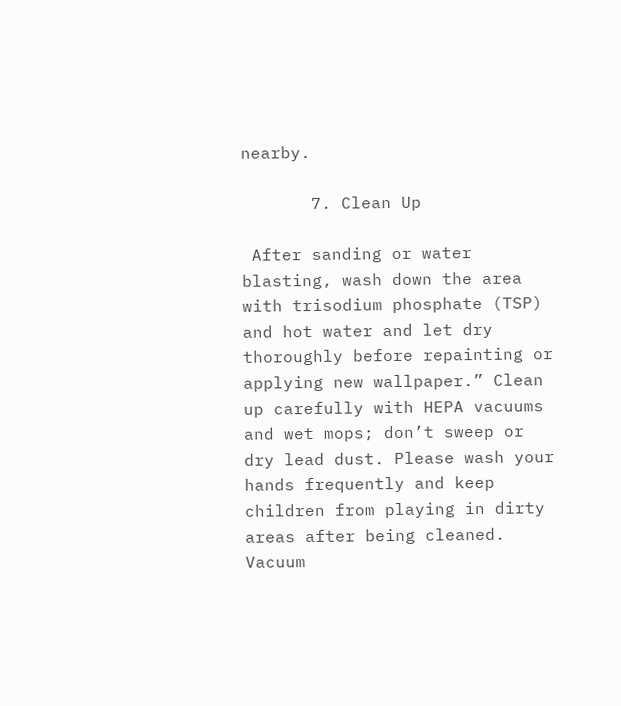nearby.

       7. Clean Up

 After sanding or water blasting, wash down the area with trisodium phosphate (TSP) and hot water and let dry thoroughly before repainting or applying new wallpaper.” Clean up carefully with HEPA vacuums and wet mops; don’t sweep or dry lead dust. Please wash your hands frequently and keep children from playing in dirty areas after being cleaned. Vacuum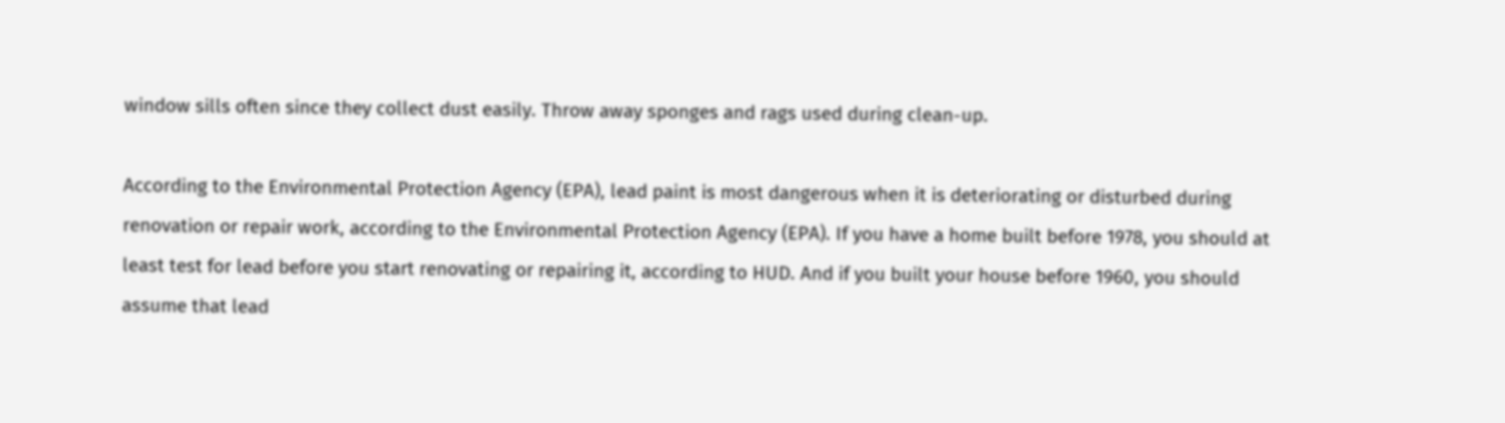window sills often since they collect dust easily. Throw away sponges and rags used during clean-up.

According to the Environmental Protection Agency (EPA), lead paint is most dangerous when it is deteriorating or disturbed during renovation or repair work, according to the Environmental Protection Agency (EPA). If you have a home built before 1978, you should at least test for lead before you start renovating or repairing it, according to HUD. And if you built your house before 1960, you should assume that lead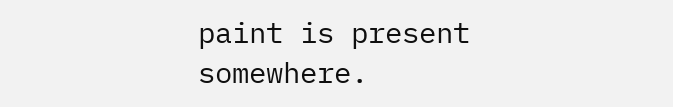paint is present somewhere.